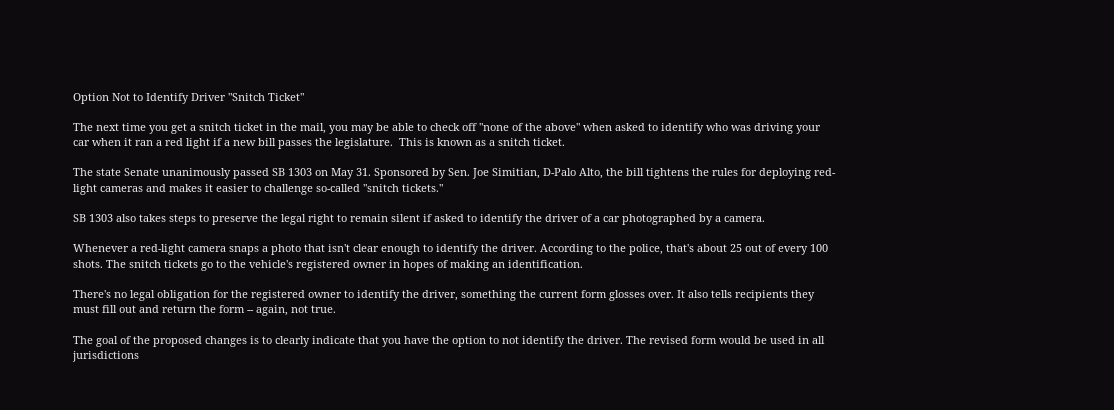Option Not to Identify Driver "Snitch Ticket"

The next time you get a snitch ticket in the mail, you may be able to check off "none of the above" when asked to identify who was driving your car when it ran a red light if a new bill passes the legislature.  This is known as a snitch ticket.

The state Senate unanimously passed SB 1303 on May 31. Sponsored by Sen. Joe Simitian, D-Palo Alto, the bill tightens the rules for deploying red-light cameras and makes it easier to challenge so-called "snitch tickets."

SB 1303 also takes steps to preserve the legal right to remain silent if asked to identify the driver of a car photographed by a camera.

Whenever a red-light camera snaps a photo that isn't clear enough to identify the driver. According to the police, that's about 25 out of every 100 shots. The snitch tickets go to the vehicle's registered owner in hopes of making an identification.

There's no legal obligation for the registered owner to identify the driver, something the current form glosses over. It also tells recipients they must fill out and return the form -- again, not true.

The goal of the proposed changes is to clearly indicate that you have the option to not identify the driver. The revised form would be used in all jurisdictions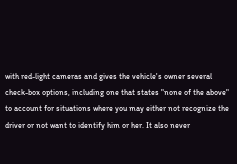with red-light cameras and gives the vehicle's owner several check-box options, including one that states "none of the above" to account for situations where you may either not recognize the driver or not want to identify him or her. It also never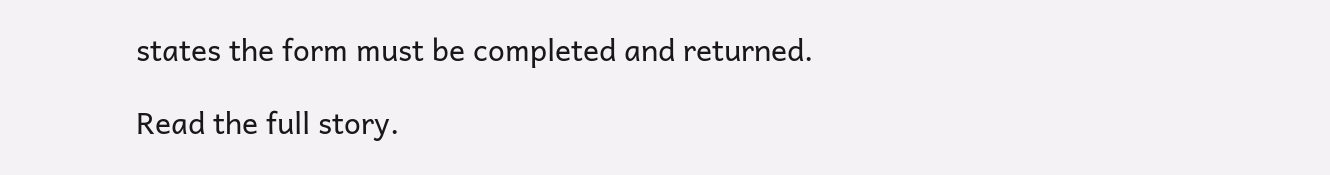states the form must be completed and returned.

Read the full story.